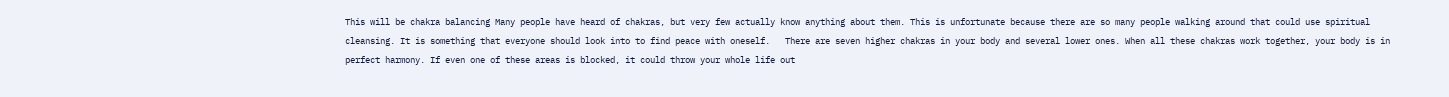This will be chakra balancing Many people have heard of chakras, but very few actually know anything about them. This is unfortunate because there are so many people walking around that could use spiritual cleansing. It is something that everyone should look into to find peace with oneself.   There are seven higher chakras in your body and several lower ones. When all these chakras work together, your body is in perfect harmony. If even one of these areas is blocked, it could throw your whole life out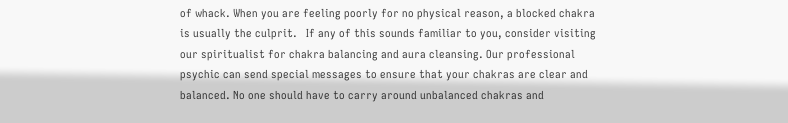of whack. When you are feeling poorly for no physical reason, a blocked chakra is usually the culprit.   If any of this sounds familiar to you, consider visiting our spiritualist for chakra balancing and aura cleansing. Our professional psychic can send special messages to ensure that your chakras are clear and balanced. No one should have to carry around unbalanced chakras and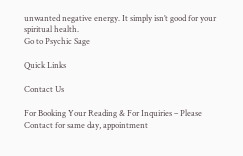unwanted negative energy. It simply isn’t good for your spiritual health.
Go to Psychic Sage

Quick Links

Contact Us

For Booking Your Reading & For Inquiries – Please Contact for same day, appointment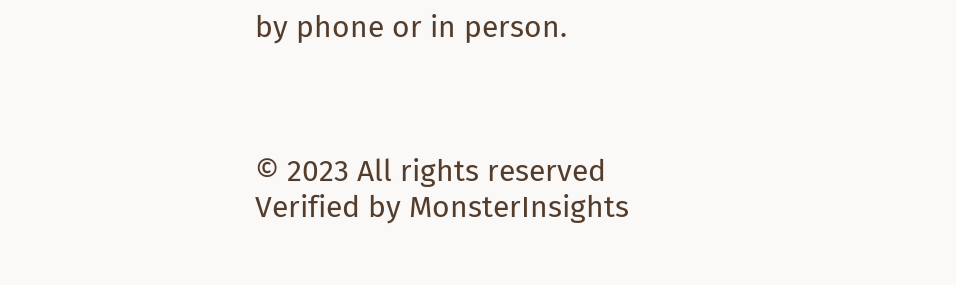by phone or in person.



© 2023 All rights reserved
Verified by MonsterInsights